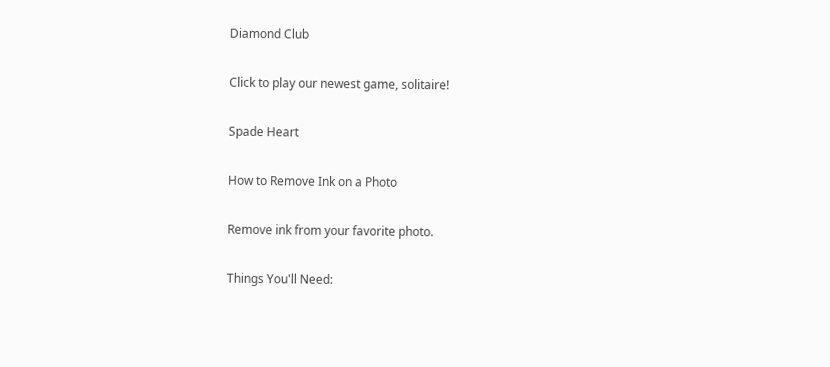Diamond Club

Click to play our newest game, solitaire!

Spade Heart

How to Remove Ink on a Photo

Remove ink from your favorite photo.

Things You'll Need: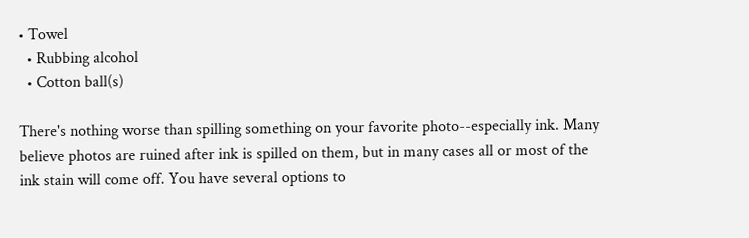• Towel
  • Rubbing alcohol
  • Cotton ball(s)

There's nothing worse than spilling something on your favorite photo--especially ink. Many believe photos are ruined after ink is spilled on them, but in many cases all or most of the ink stain will come off. You have several options to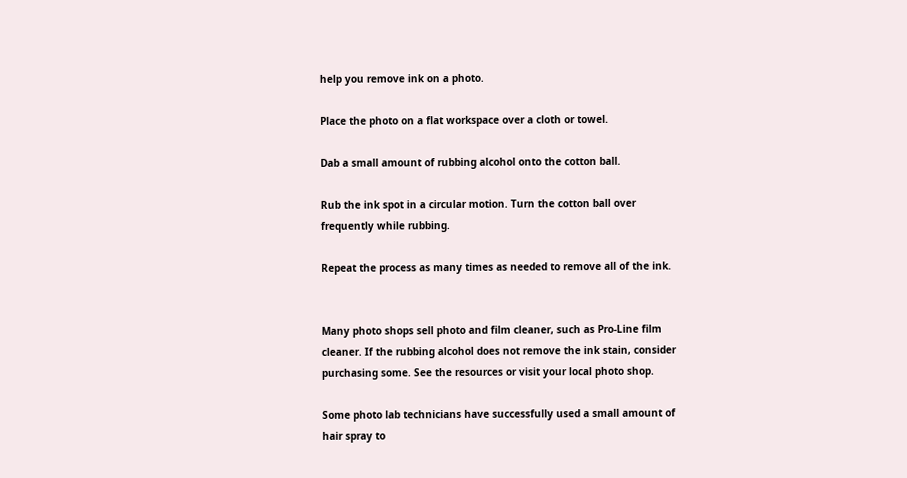help you remove ink on a photo.

Place the photo on a flat workspace over a cloth or towel.

Dab a small amount of rubbing alcohol onto the cotton ball.

Rub the ink spot in a circular motion. Turn the cotton ball over frequently while rubbing.

Repeat the process as many times as needed to remove all of the ink.


Many photo shops sell photo and film cleaner, such as Pro-Line film cleaner. If the rubbing alcohol does not remove the ink stain, consider purchasing some. See the resources or visit your local photo shop.

Some photo lab technicians have successfully used a small amount of hair spray to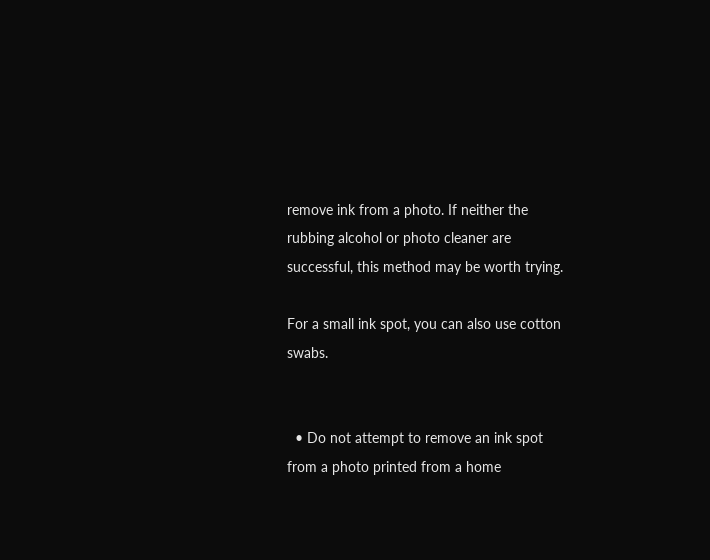remove ink from a photo. If neither the rubbing alcohol or photo cleaner are successful, this method may be worth trying.

For a small ink spot, you can also use cotton swabs.


  • Do not attempt to remove an ink spot from a photo printed from a home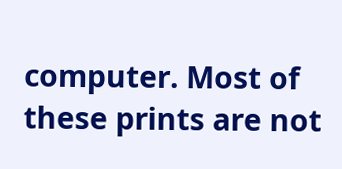computer. Most of these prints are not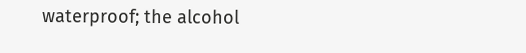waterproof; the alcohol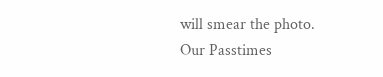will smear the photo.
Our Passtimes